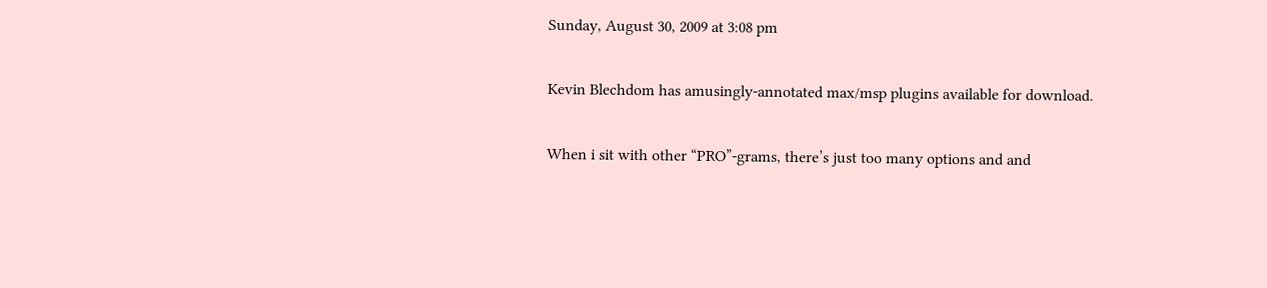Sunday, August 30, 2009 at 3:08 pm

Kevin Blechdom has amusingly-annotated max/msp plugins available for download.

When i sit with other “PRO”-grams, there’s just too many options and and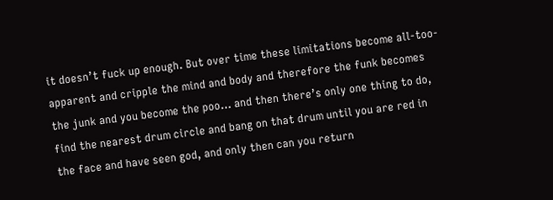it doesn’t fuck up enough. But over time these limitations become all-too-apparent and cripple the mind and body and therefore the funk becomes the junk and you become the poo… and then there’s only one thing to do, find the nearest drum circle and bang on that drum until you are red in the face and have seen god, and only then can you return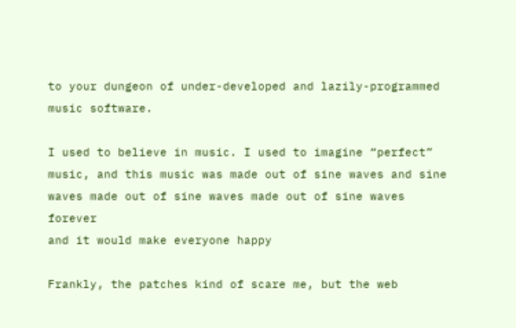to your dungeon of under-developed and lazily-programmed music software.

I used to believe in music. I used to imagine “perfect” music, and this music was made out of sine waves and sine waves made out of sine waves made out of sine waves forever
and it would make everyone happy

Frankly, the patches kind of scare me, but the web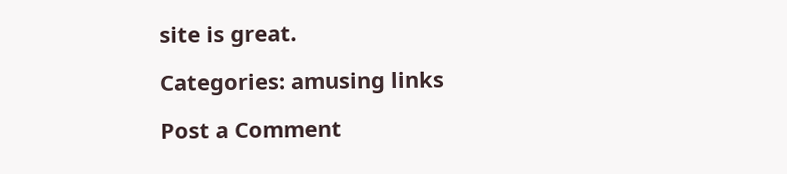site is great.

Categories: amusing links

Post a Comment